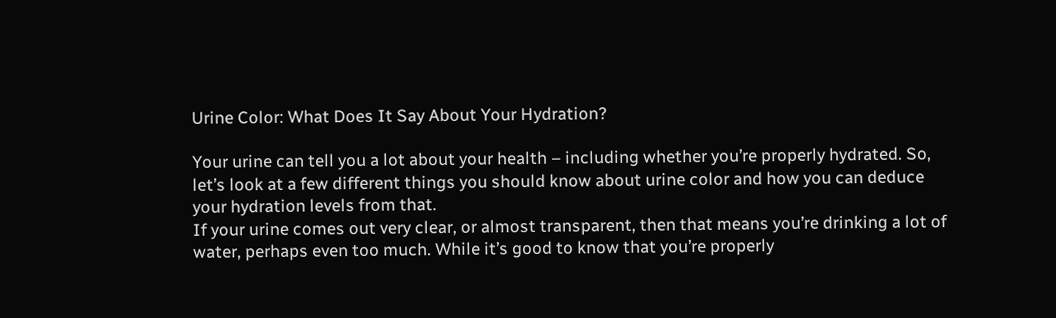Urine Color: What Does It Say About Your Hydration?

Your urine can tell you a lot about your health – including whether you’re properly hydrated. So, let’s look at a few different things you should know about urine color and how you can deduce your hydration levels from that.
If your urine comes out very clear, or almost transparent, then that means you’re drinking a lot of water, perhaps even too much. While it’s good to know that you’re properly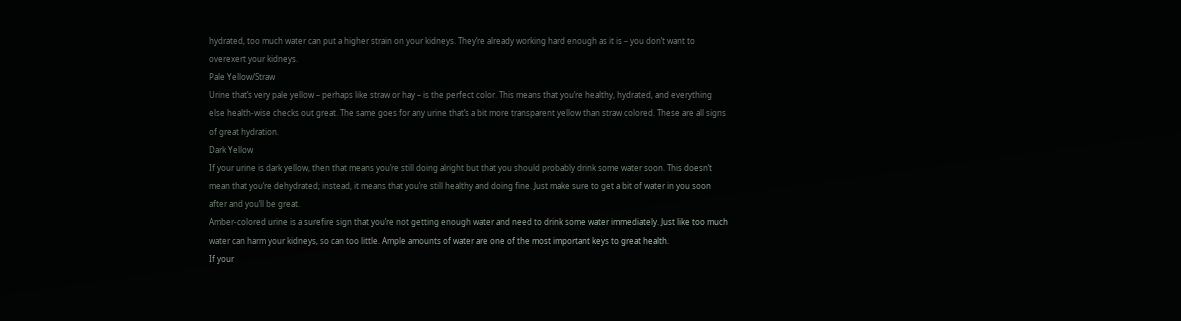hydrated, too much water can put a higher strain on your kidneys. They’re already working hard enough as it is – you don’t want to overexert your kidneys.
Pale Yellow/Straw
Urine that’s very pale yellow – perhaps like straw or hay – is the perfect color. This means that you’re healthy, hydrated, and everything else health-wise checks out great. The same goes for any urine that’s a bit more transparent yellow than straw colored. These are all signs of great hydration.
Dark Yellow
If your urine is dark yellow, then that means you’re still doing alright but that you should probably drink some water soon. This doesn’t mean that you’re dehydrated; instead, it means that you’re still healthy and doing fine. Just make sure to get a bit of water in you soon after and you’ll be great.
Amber-colored urine is a surefire sign that you’re not getting enough water and need to drink some water immediately. Just like too much water can harm your kidneys, so can too little. Ample amounts of water are one of the most important keys to great health.
If your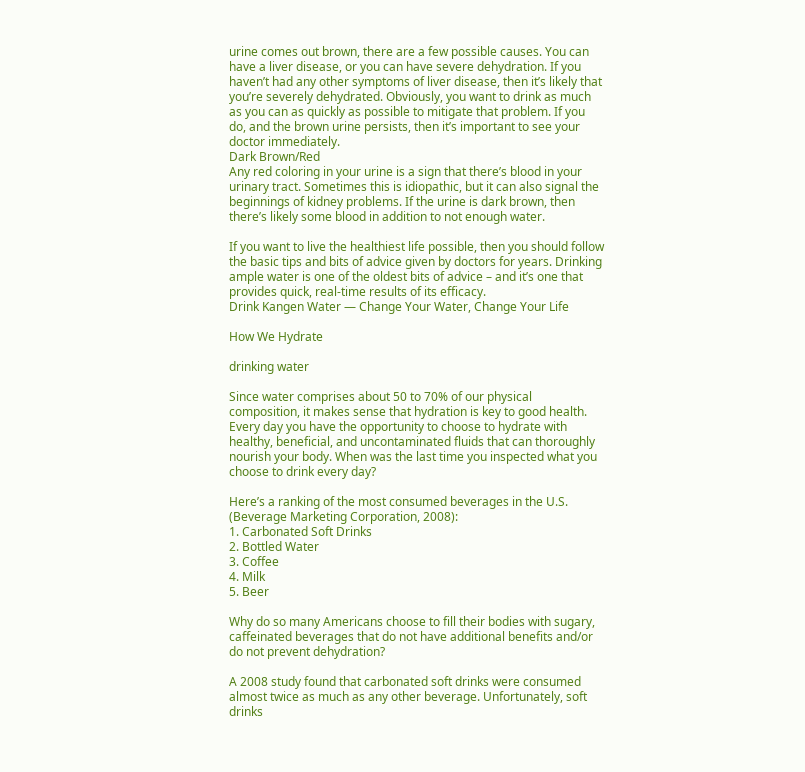urine comes out brown, there are a few possible causes. You can have a liver disease, or you can have severe dehydration. If you haven’t had any other symptoms of liver disease, then it’s likely that you’re severely dehydrated. Obviously, you want to drink as much as you can as quickly as possible to mitigate that problem. If you do, and the brown urine persists, then it’s important to see your doctor immediately.
Dark Brown/Red
Any red coloring in your urine is a sign that there’s blood in your urinary tract. Sometimes this is idiopathic, but it can also signal the beginnings of kidney problems. If the urine is dark brown, then there’s likely some blood in addition to not enough water.

If you want to live the healthiest life possible, then you should follow the basic tips and bits of advice given by doctors for years. Drinking ample water is one of the oldest bits of advice – and it’s one that provides quick, real-time results of its efficacy.
Drink Kangen Water — Change Your Water, Change Your Life

How We Hydrate

drinking water

Since water comprises about 50 to 70% of our physical composition, it makes sense that hydration is key to good health. Every day you have the opportunity to choose to hydrate with healthy, beneficial, and uncontaminated fluids that can thoroughly nourish your body. When was the last time you inspected what you choose to drink every day?

Here’s a ranking of the most consumed beverages in the U.S. (Beverage Marketing Corporation, 2008):
1. Carbonated Soft Drinks
2. Bottled Water
3. Coffee
4. Milk
5. Beer

Why do so many Americans choose to fill their bodies with sugary, caffeinated beverages that do not have additional benefits and/or do not prevent dehydration?

A 2008 study found that carbonated soft drinks were consumed almost twice as much as any other beverage. Unfortunately, soft drinks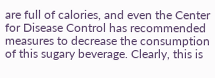are full of calories, and even the Center for Disease Control has recommended measures to decrease the consumption of this sugary beverage. Clearly, this is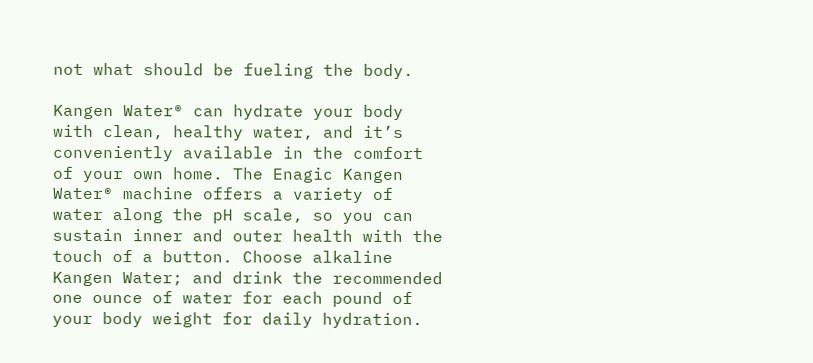not what should be fueling the body.

Kangen Water® can hydrate your body with clean, healthy water, and it’s conveniently available in the comfort of your own home. The Enagic Kangen Water® machine offers a variety of water along the pH scale, so you can sustain inner and outer health with the touch of a button. Choose alkaline Kangen Water; and drink the recommended one ounce of water for each pound of your body weight for daily hydration.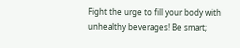Fight the urge to fill your body with unhealthy beverages! Be smart;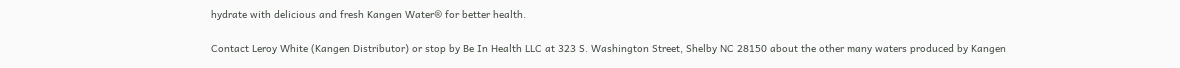hydrate with delicious and fresh Kangen Water® for better health.

Contact Leroy White (Kangen Distributor) or stop by Be In Health LLC at 323 S. Washington Street, Shelby NC 28150 about the other many waters produced by Kangen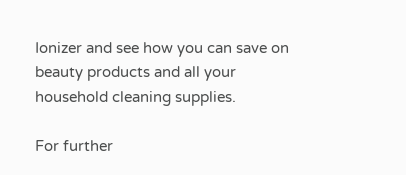Ionizer and see how you can save on beauty products and all your household cleaning supplies.

For further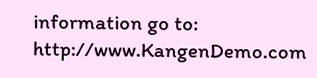information go to: http://www.KangenDemo.com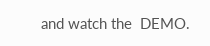and watch the  DEMO.